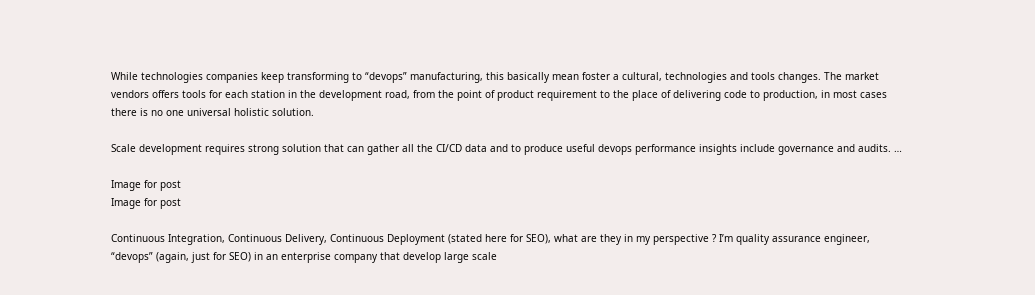While technologies companies keep transforming to “devops” manufacturing, this basically mean foster a cultural, technologies and tools changes. The market vendors offers tools for each station in the development road, from the point of product requirement to the place of delivering code to production, in most cases there is no one universal holistic solution.

Scale development requires strong solution that can gather all the CI/CD data and to produce useful devops performance insights include governance and audits. …

Image for post
Image for post

Continuous Integration, Continuous Delivery, Continuous Deployment (stated here for SEO), what are they in my perspective ? I’m quality assurance engineer, “devops” (again, just for SEO) in an enterprise company that develop large scale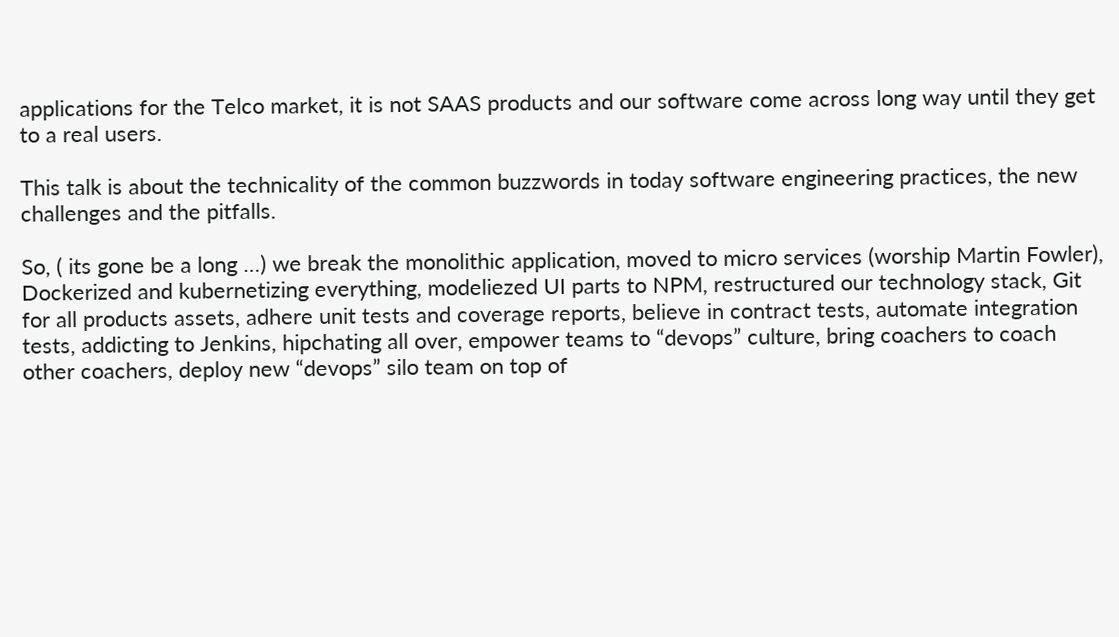applications for the Telco market, it is not SAAS products and our software come across long way until they get to a real users.

This talk is about the technicality of the common buzzwords in today software engineering practices, the new challenges and the pitfalls.

So, ( its gone be a long …) we break the monolithic application, moved to micro services (worship Martin Fowler), Dockerized and kubernetizing everything, modeliezed UI parts to NPM, restructured our technology stack, Git for all products assets, adhere unit tests and coverage reports, believe in contract tests, automate integration tests, addicting to Jenkins, hipchating all over, empower teams to “devops” culture, bring coachers to coach other coachers, deploy new “devops” silo team on top of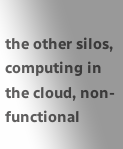the other silos, computing in the cloud, non-functional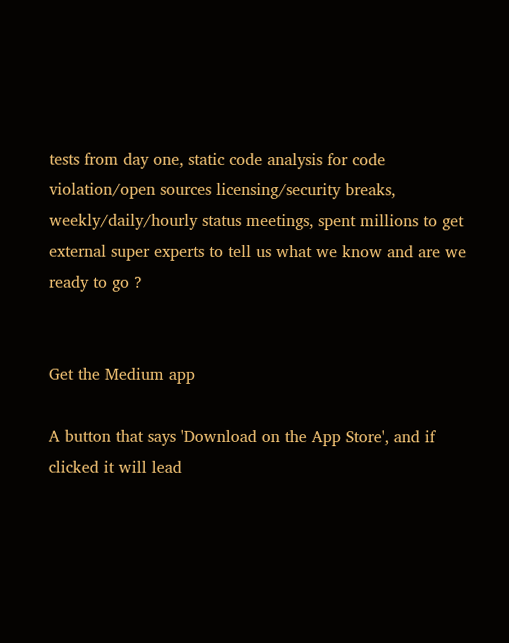tests from day one, static code analysis for code violation/open sources licensing/security breaks, weekly/daily/hourly status meetings, spent millions to get external super experts to tell us what we know and are we ready to go ?


Get the Medium app

A button that says 'Download on the App Store', and if clicked it will lead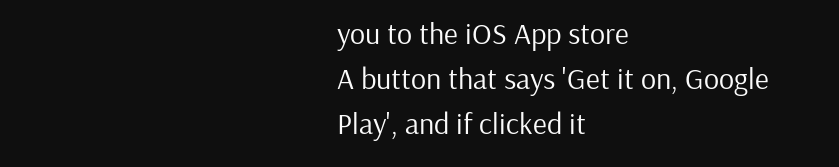you to the iOS App store
A button that says 'Get it on, Google Play', and if clicked it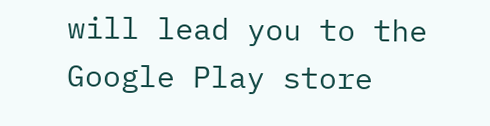will lead you to the Google Play store